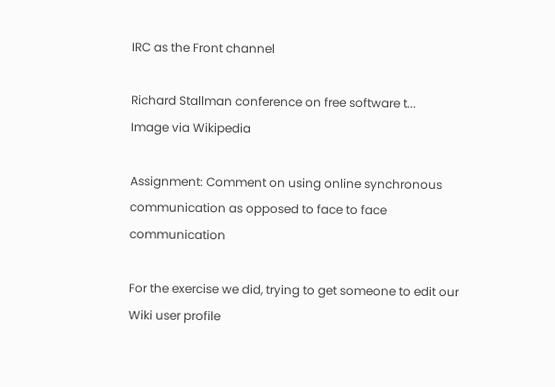IRC as the Front channel

Richard Stallman conference on free software t...
Image via Wikipedia

Assignment: Comment on using online synchronous communication as opposed to face to face communication

For the exercise we did, trying to get someone to edit our Wiki user profile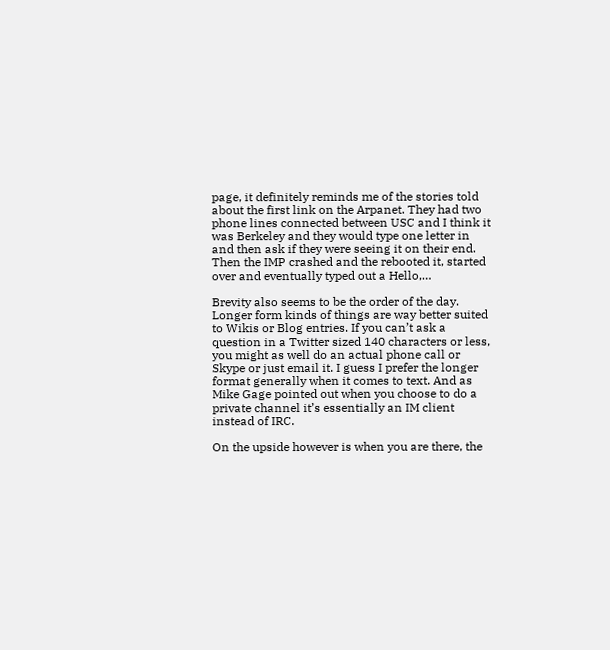page, it definitely reminds me of the stories told about the first link on the Arpanet. They had two phone lines connected between USC and I think it was Berkeley and they would type one letter in and then ask if they were seeing it on their end. Then the IMP crashed and the rebooted it, started over and eventually typed out a Hello,…

Brevity also seems to be the order of the day. Longer form kinds of things are way better suited to Wikis or Blog entries. If you can’t ask a question in a Twitter sized 140 characters or less, you might as well do an actual phone call or Skype or just email it. I guess I prefer the longer format generally when it comes to text. And as Mike Gage pointed out when you choose to do a private channel it’s essentially an IM client instead of IRC.

On the upside however is when you are there, the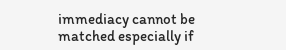immediacy cannot be matched especially if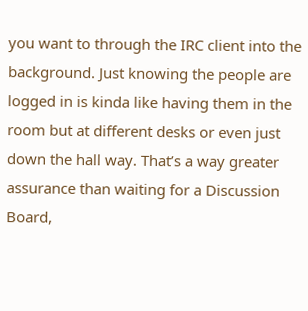you want to through the IRC client into the background. Just knowing the people are logged in is kinda like having them in the room but at different desks or even just down the hall way. That’s a way greater assurance than waiting for a Discussion Board,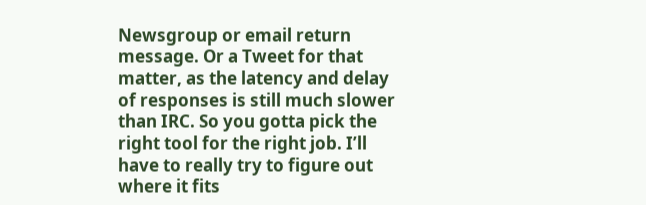Newsgroup or email return message. Or a Tweet for that matter, as the latency and delay of responses is still much slower than IRC. So you gotta pick the right tool for the right job. I’ll have to really try to figure out where it fits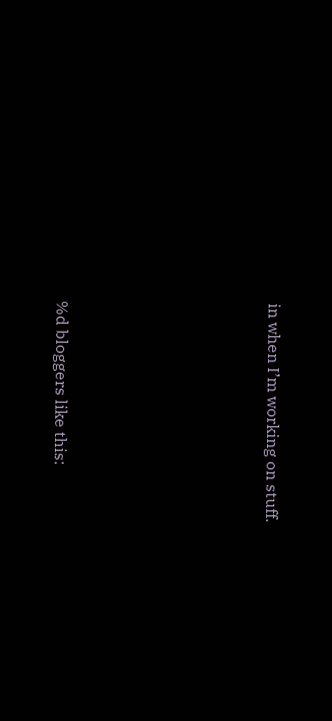in when I’m working on stuff.






%d bloggers like this: